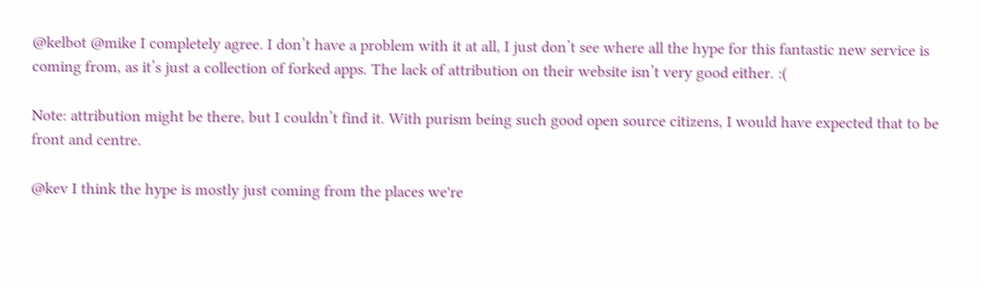@kelbot @mike I completely agree. I don’t have a problem with it at all, I just don’t see where all the hype for this fantastic new service is coming from, as it’s just a collection of forked apps. The lack of attribution on their website isn’t very good either. :(

Note: attribution might be there, but I couldn’t find it. With purism being such good open source citizens, I would have expected that to be front and centre.

@kev I think the hype is mostly just coming from the places we're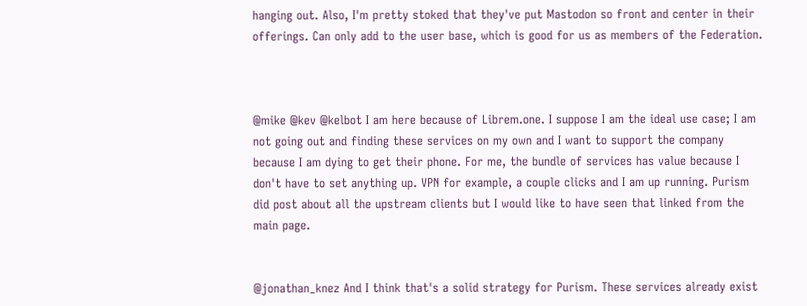hanging out. Also, I'm pretty stoked that they've put Mastodon so front and center in their offerings. Can only add to the user base, which is good for us as members of the Federation.



@mike @kev @kelbot I am here because of Librem.one. I suppose I am the ideal use case; I am not going out and finding these services on my own and I want to support the company because I am dying to get their phone. For me, the bundle of services has value because I don't have to set anything up. VPN for example, a couple clicks and I am up running. Purism did post about all the upstream clients but I would like to have seen that linked from the main page.


@jonathan_knez And I think that's a solid strategy for Purism. These services already exist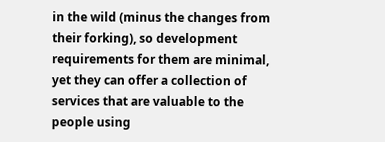in the wild (minus the changes from their forking), so development requirements for them are minimal, yet they can offer a collection of services that are valuable to the people using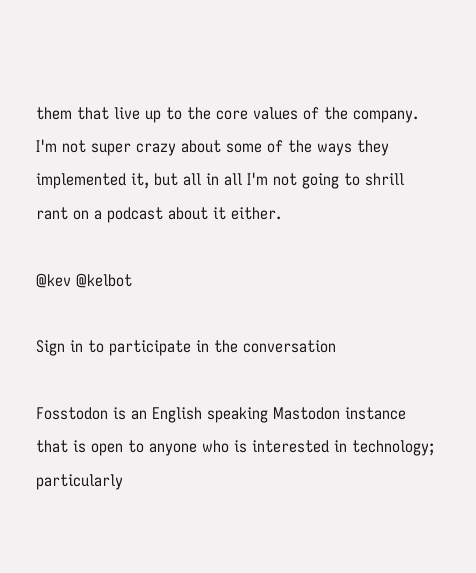them that live up to the core values of the company. I'm not super crazy about some of the ways they implemented it, but all in all I'm not going to shrill rant on a podcast about it either.

@kev @kelbot

Sign in to participate in the conversation

Fosstodon is an English speaking Mastodon instance that is open to anyone who is interested in technology; particularly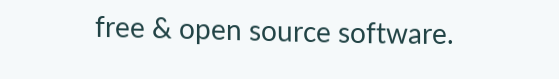free & open source software.